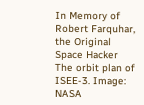In Memory of Robert Farquhar, the Original Space Hacker
The orbit plan of ISEE-3. Image: NASA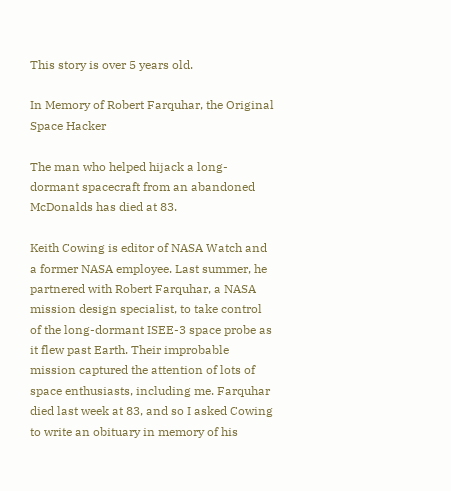This story is over 5 years old.

In Memory of Robert Farquhar, the Original Space Hacker

The man who helped hijack a long-dormant spacecraft from an abandoned McDonalds has died at 83.

Keith Cowing is editor of NASA Watch and a former NASA employee. Last summer, he partnered with Robert Farquhar, a NASA mission design specialist, to take control of the long-dormant ISEE-3 space probe as it flew past Earth. Their improbable mission captured the attention of lots of space enthusiasts, including me. Farquhar died last week at 83, and so I asked Cowing to write an obituary in memory of his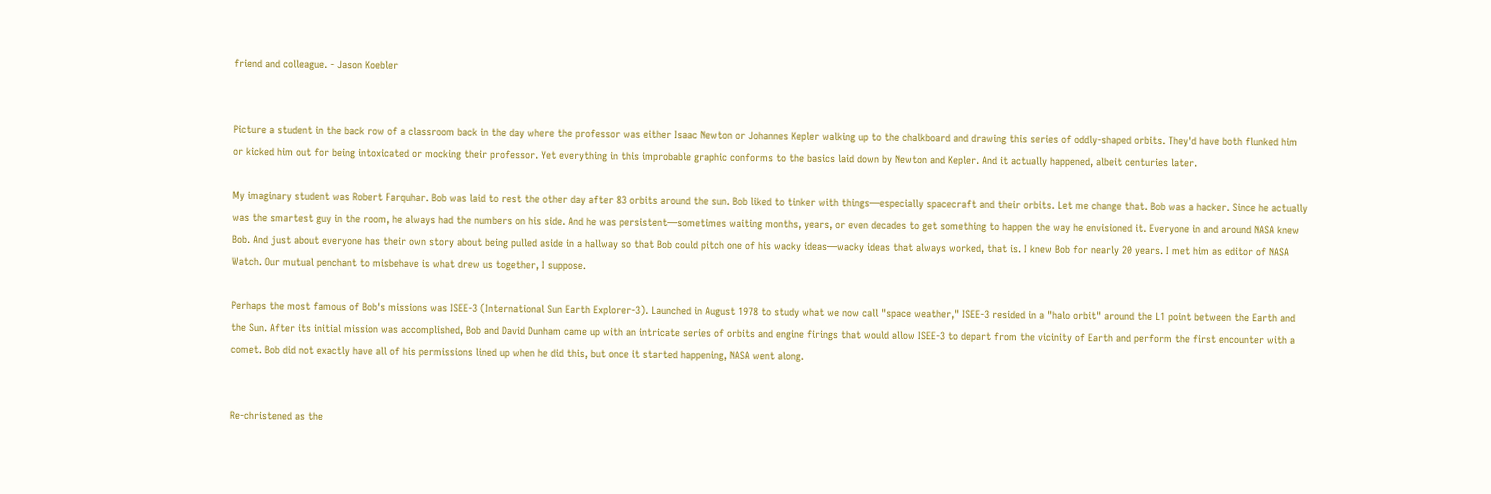friend and colleague. - Jason Koebler


Picture a student in the back row of a classroom back in the day where the professor was either Isaac Newton or Johannes Kepler walking up to the chalkboard and drawing this series of oddly-shaped orbits. They'd have both flunked him or kicked him out for being intoxicated or mocking their professor. Yet everything in this improbable graphic conforms to the basics laid down by Newton and Kepler. And it actually happened, albeit centuries later.

My imaginary student was Robert Farquhar. Bob was laid to rest the other day after 83 orbits around the sun. Bob liked to tinker with things—especially spacecraft and their orbits. Let me change that. Bob was a hacker. Since he actually was the smartest guy in the room, he always had the numbers on his side. And he was persistent—sometimes waiting months, years, or even decades to get something to happen the way he envisioned it. Everyone in and around NASA knew Bob. And just about everyone has their own story about being pulled aside in a hallway so that Bob could pitch one of his wacky ideas—wacky ideas that always worked, that is. I knew Bob for nearly 20 years. I met him as editor of NASA Watch. Our mutual penchant to misbehave is what drew us together, I suppose.

Perhaps the most famous of Bob's missions was ISEE-3 (International Sun Earth Explorer-3). Launched in August 1978 to study what we now call "space weather," ISEE-3 resided in a "halo orbit" around the L1 point between the Earth and the Sun. After its initial mission was accomplished, Bob and David Dunham came up with an intricate series of orbits and engine firings that would allow ISEE-3 to depart from the vicinity of Earth and perform the first encounter with a comet. Bob did not exactly have all of his permissions lined up when he did this, but once it started happening, NASA went along.


Re-christened as the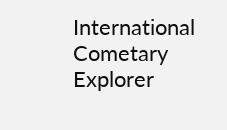International Cometary Explorer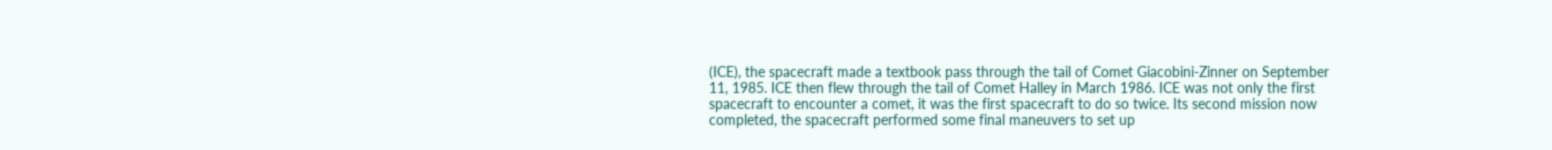(ICE), the spacecraft made a textbook pass through the tail of Comet Giacobini-Zinner on September 11, 1985. ICE then flew through the tail of Comet Halley in March 1986. ICE was not only the first spacecraft to encounter a comet, it was the first spacecraft to do so twice. Its second mission now completed, the spacecraft performed some final maneuvers to set up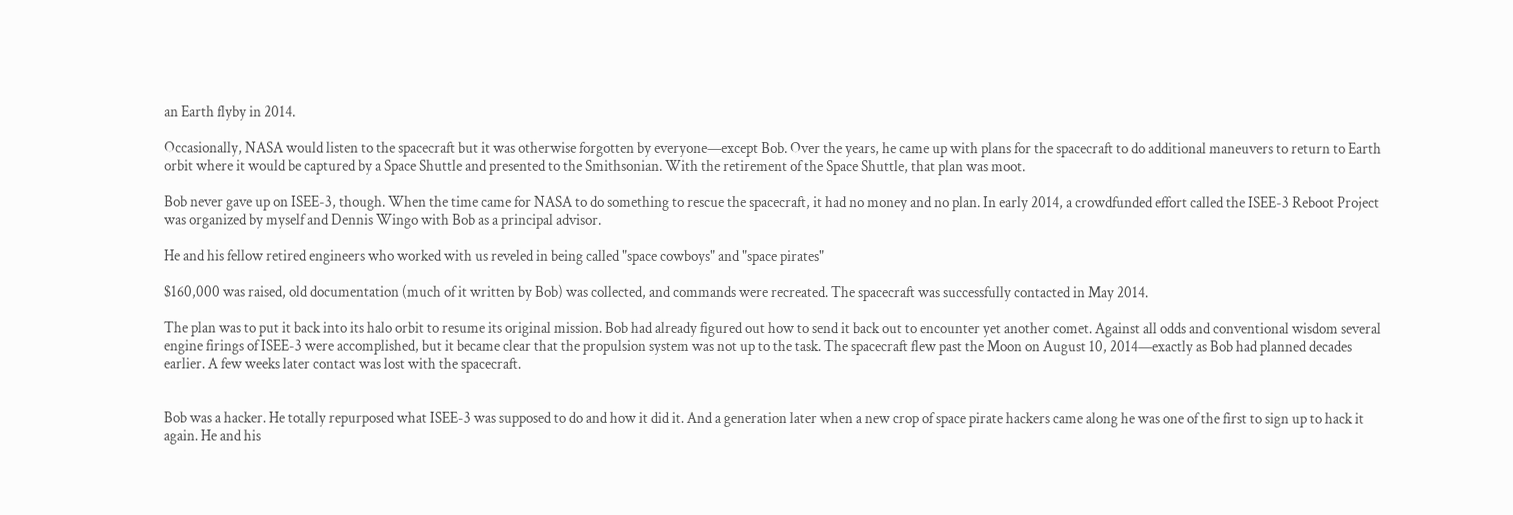an Earth flyby in 2014.

Occasionally, NASA would listen to the spacecraft but it was otherwise forgotten by everyone—except Bob. Over the years, he came up with plans for the spacecraft to do additional maneuvers to return to Earth orbit where it would be captured by a Space Shuttle and presented to the Smithsonian. With the retirement of the Space Shuttle, that plan was moot.

Bob never gave up on ISEE-3, though. When the time came for NASA to do something to rescue the spacecraft, it had no money and no plan. In early 2014, a crowdfunded effort called the ISEE-3 Reboot Project was organized by myself and Dennis Wingo with Bob as a principal advisor.

He and his fellow retired engineers who worked with us reveled in being called "space cowboys" and "space pirates"

$160,000 was raised, old documentation (much of it written by Bob) was collected, and commands were recreated. The spacecraft was successfully contacted in May 2014.

The plan was to put it back into its halo orbit to resume its original mission. Bob had already figured out how to send it back out to encounter yet another comet. Against all odds and conventional wisdom several engine firings of ISEE-3 were accomplished, but it became clear that the propulsion system was not up to the task. The spacecraft flew past the Moon on August 10, 2014—exactly as Bob had planned decades earlier. A few weeks later contact was lost with the spacecraft.


Bob was a hacker. He totally repurposed what ISEE-3 was supposed to do and how it did it. And a generation later when a new crop of space pirate hackers came along he was one of the first to sign up to hack it again. He and his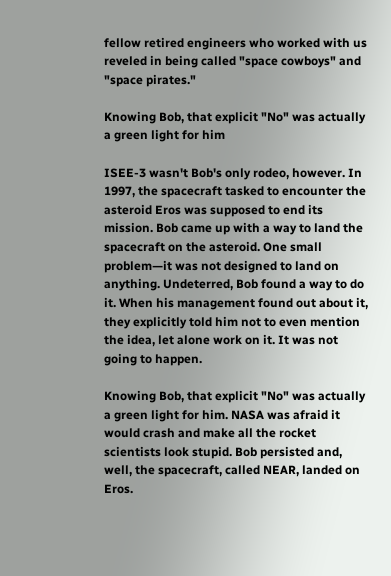fellow retired engineers who worked with us reveled in being called "space cowboys" and "space pirates."

Knowing Bob, that explicit "No" was actually a green light for him

ISEE-3 wasn't Bob's only rodeo, however. In 1997, the spacecraft tasked to encounter the asteroid Eros was supposed to end its mission. Bob came up with a way to land the spacecraft on the asteroid. One small problem—it was not designed to land on anything. Undeterred, Bob found a way to do it. When his management found out about it, they explicitly told him not to even mention the idea, let alone work on it. It was not going to happen.

Knowing Bob, that explicit "No" was actually a green light for him. NASA was afraid it would crash and make all the rocket scientists look stupid. Bob persisted and, well, the spacecraft, called NEAR, landed on Eros.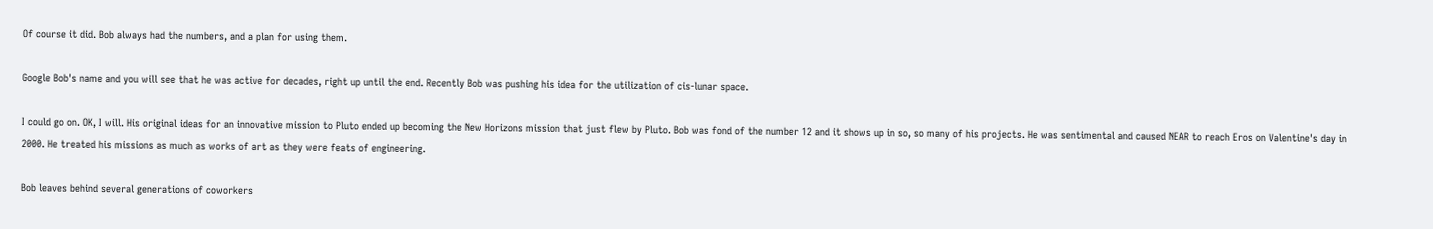Of course it did. Bob always had the numbers, and a plan for using them.

Google Bob's name and you will see that he was active for decades, right up until the end. Recently Bob was pushing his idea for the utilization of cis-lunar space.

I could go on. OK, I will. His original ideas for an innovative mission to Pluto ended up becoming the New Horizons mission that just flew by Pluto. Bob was fond of the number 12 and it shows up in so, so many of his projects. He was sentimental and caused NEAR to reach Eros on Valentine's day in 2000. He treated his missions as much as works of art as they were feats of engineering.

Bob leaves behind several generations of coworkers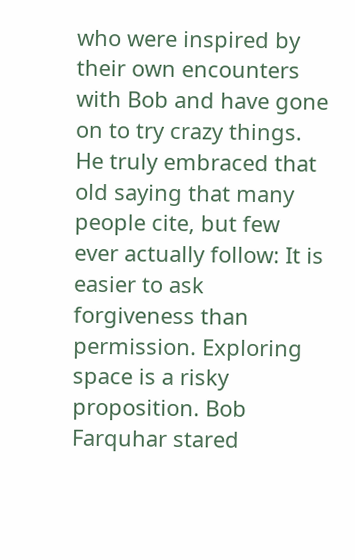who were inspired by their own encounters with Bob and have gone on to try crazy things. He truly embraced that old saying that many people cite, but few ever actually follow: It is easier to ask forgiveness than permission. Exploring space is a risky proposition. Bob Farquhar stared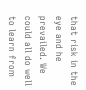that risk in the eye and he prevailed. We could all do well to learn from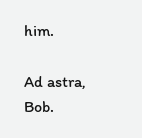him.

Ad astra, Bob.